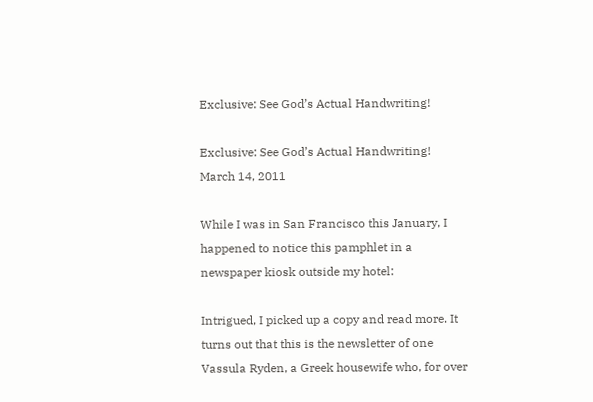Exclusive: See God’s Actual Handwriting!

Exclusive: See God’s Actual Handwriting! March 14, 2011

While I was in San Francisco this January, I happened to notice this pamphlet in a newspaper kiosk outside my hotel:

Intrigued, I picked up a copy and read more. It turns out that this is the newsletter of one Vassula Ryden, a Greek housewife who, for over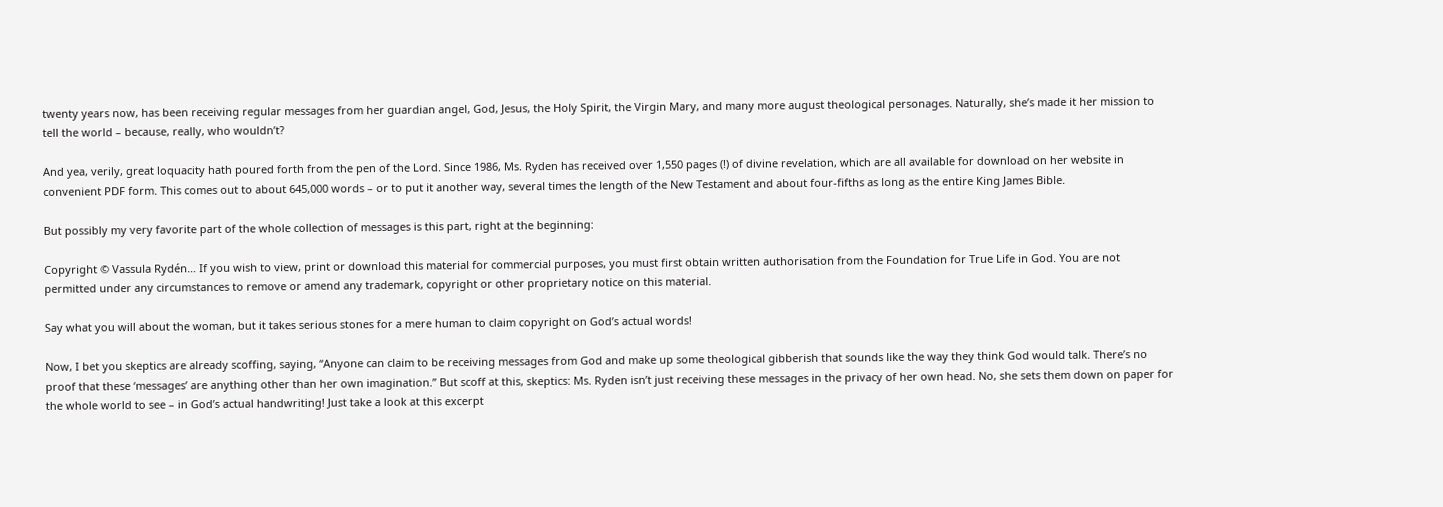twenty years now, has been receiving regular messages from her guardian angel, God, Jesus, the Holy Spirit, the Virgin Mary, and many more august theological personages. Naturally, she’s made it her mission to tell the world – because, really, who wouldn’t?

And yea, verily, great loquacity hath poured forth from the pen of the Lord. Since 1986, Ms. Ryden has received over 1,550 pages (!) of divine revelation, which are all available for download on her website in convenient PDF form. This comes out to about 645,000 words – or to put it another way, several times the length of the New Testament and about four-fifths as long as the entire King James Bible.

But possibly my very favorite part of the whole collection of messages is this part, right at the beginning:

Copyright © Vassula Rydén… If you wish to view, print or download this material for commercial purposes, you must first obtain written authorisation from the Foundation for True Life in God. You are not permitted under any circumstances to remove or amend any trademark, copyright or other proprietary notice on this material.

Say what you will about the woman, but it takes serious stones for a mere human to claim copyright on God’s actual words!

Now, I bet you skeptics are already scoffing, saying, “Anyone can claim to be receiving messages from God and make up some theological gibberish that sounds like the way they think God would talk. There’s no proof that these ‘messages’ are anything other than her own imagination.” But scoff at this, skeptics: Ms. Ryden isn’t just receiving these messages in the privacy of her own head. No, she sets them down on paper for the whole world to see – in God’s actual handwriting! Just take a look at this excerpt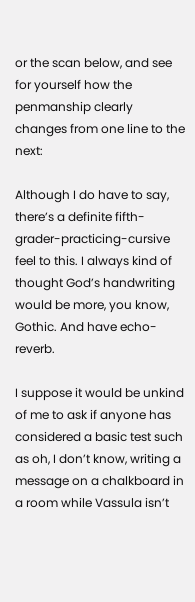or the scan below, and see for yourself how the penmanship clearly changes from one line to the next:

Although I do have to say, there’s a definite fifth-grader-practicing-cursive feel to this. I always kind of thought God’s handwriting would be more, you know, Gothic. And have echo-reverb.

I suppose it would be unkind of me to ask if anyone has considered a basic test such as oh, I don’t know, writing a message on a chalkboard in a room while Vassula isn’t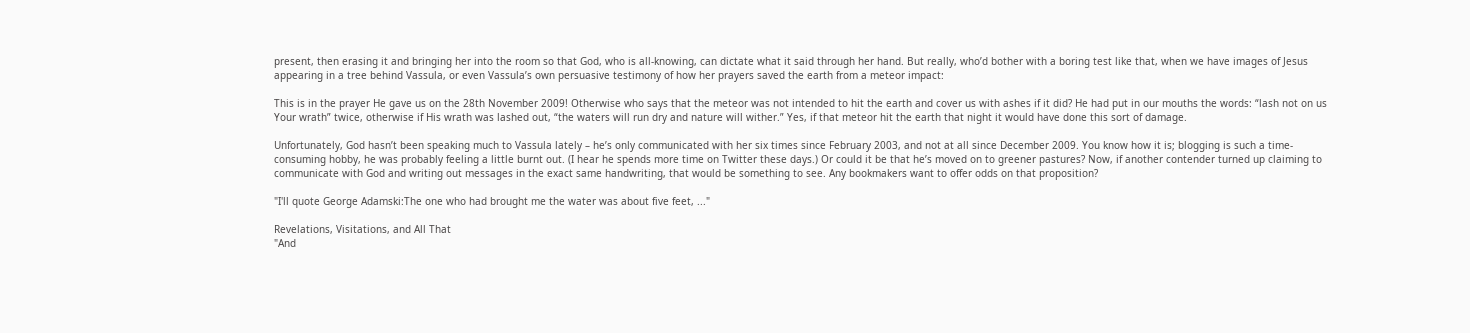present, then erasing it and bringing her into the room so that God, who is all-knowing, can dictate what it said through her hand. But really, who’d bother with a boring test like that, when we have images of Jesus appearing in a tree behind Vassula, or even Vassula’s own persuasive testimony of how her prayers saved the earth from a meteor impact:

This is in the prayer He gave us on the 28th November 2009! Otherwise who says that the meteor was not intended to hit the earth and cover us with ashes if it did? He had put in our mouths the words: “lash not on us Your wrath” twice, otherwise if His wrath was lashed out, “the waters will run dry and nature will wither.” Yes, if that meteor hit the earth that night it would have done this sort of damage.

Unfortunately, God hasn’t been speaking much to Vassula lately – he’s only communicated with her six times since February 2003, and not at all since December 2009. You know how it is; blogging is such a time-consuming hobby, he was probably feeling a little burnt out. (I hear he spends more time on Twitter these days.) Or could it be that he’s moved on to greener pastures? Now, if another contender turned up claiming to communicate with God and writing out messages in the exact same handwriting, that would be something to see. Any bookmakers want to offer odds on that proposition?

"I'll quote George Adamski:The one who had brought me the water was about five feet, ..."

Revelations, Visitations, and All That
"And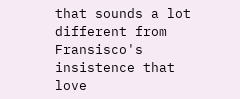that sounds a lot different from Fransisco's insistence that love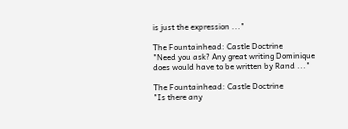is just the expression ..."

The Fountainhead: Castle Doctrine
"Need you ask? Any great writing Dominique does would have to be written by Rand ..."

The Fountainhead: Castle Doctrine
"Is there any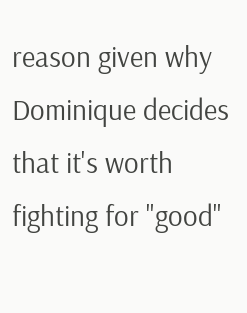reason given why Dominique decides that it's worth fighting for "good"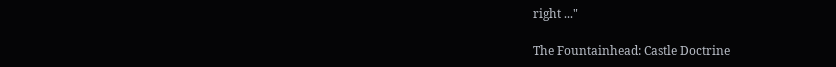right ..."

The Fountainhead: Castle Doctrine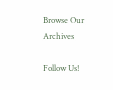Browse Our Archives

Follow Us!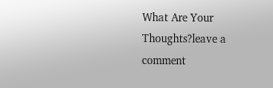What Are Your Thoughts?leave a comment